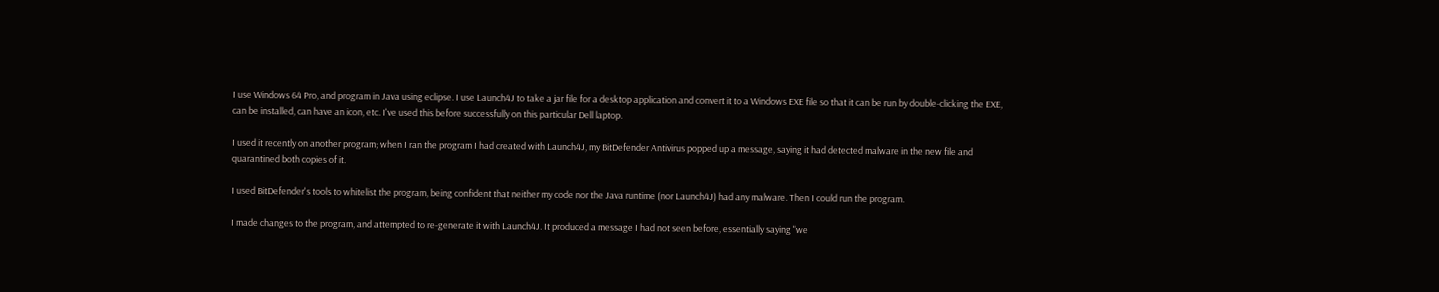I use Windows 64 Pro, and program in Java using eclipse. I use Launch4J to take a jar file for a desktop application and convert it to a Windows EXE file so that it can be run by double-clicking the EXE, can be installed, can have an icon, etc. I've used this before successfully on this particular Dell laptop.

I used it recently on another program; when I ran the program I had created with Launch4J, my BitDefender Antivirus popped up a message, saying it had detected malware in the new file and quarantined both copies of it.

I used BitDefender's tools to whitelist the program, being confident that neither my code nor the Java runtime (nor Launch4J) had any malware. Then I could run the program.

I made changes to the program, and attempted to re-generate it with Launch4J. It produced a message I had not seen before, essentially saying "we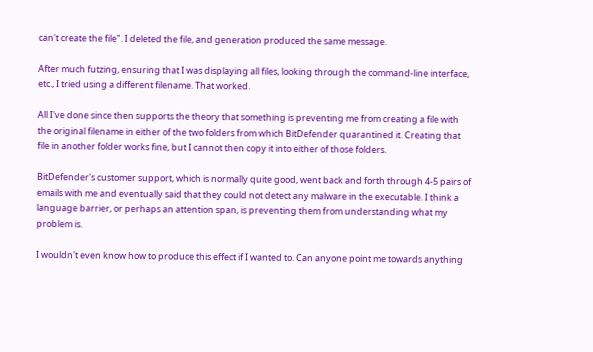can't create the file". I deleted the file, and generation produced the same message.

After much futzing, ensuring that I was displaying all files, looking through the command-line interface, etc., I tried using a different filename. That worked.

All I've done since then supports the theory that something is preventing me from creating a file with the original filename in either of the two folders from which BitDefender quarantined it. Creating that file in another folder works fine, but I cannot then copy it into either of those folders.

BitDefender's customer support, which is normally quite good, went back and forth through 4-5 pairs of emails with me and eventually said that they could not detect any malware in the executable. I think a language barrier, or perhaps an attention span, is preventing them from understanding what my problem is.

I wouldn't even know how to produce this effect if I wanted to. Can anyone point me towards anything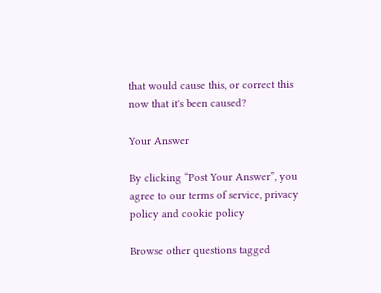that would cause this, or correct this now that it's been caused?

Your Answer

By clicking “Post Your Answer”, you agree to our terms of service, privacy policy and cookie policy

Browse other questions tagged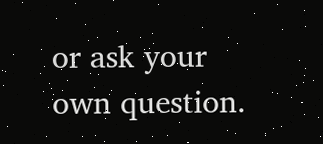or ask your own question.